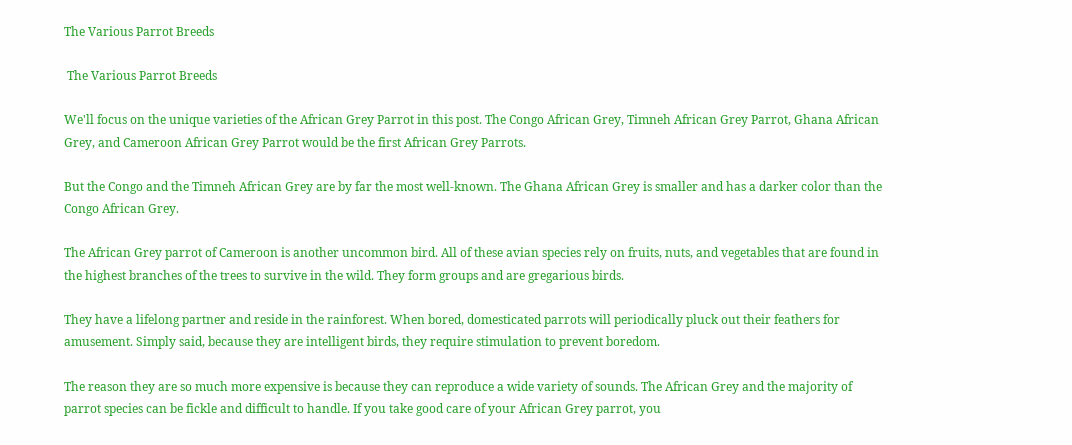The Various Parrot Breeds

 The Various Parrot Breeds

We'll focus on the unique varieties of the African Grey Parrot in this post. The Congo African Grey, Timneh African Grey Parrot, Ghana African Grey, and Cameroon African Grey Parrot would be the first African Grey Parrots.

But the Congo and the Timneh African Grey are by far the most well-known. The Ghana African Grey is smaller and has a darker color than the Congo African Grey.

The African Grey parrot of Cameroon is another uncommon bird. All of these avian species rely on fruits, nuts, and vegetables that are found in the highest branches of the trees to survive in the wild. They form groups and are gregarious birds.

They have a lifelong partner and reside in the rainforest. When bored, domesticated parrots will periodically pluck out their feathers for amusement. Simply said, because they are intelligent birds, they require stimulation to prevent boredom.

The reason they are so much more expensive is because they can reproduce a wide variety of sounds. The African Grey and the majority of parrot species can be fickle and difficult to handle. If you take good care of your African Grey parrot, you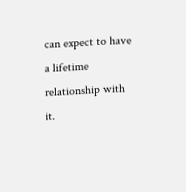can expect to have a lifetime relationship with it.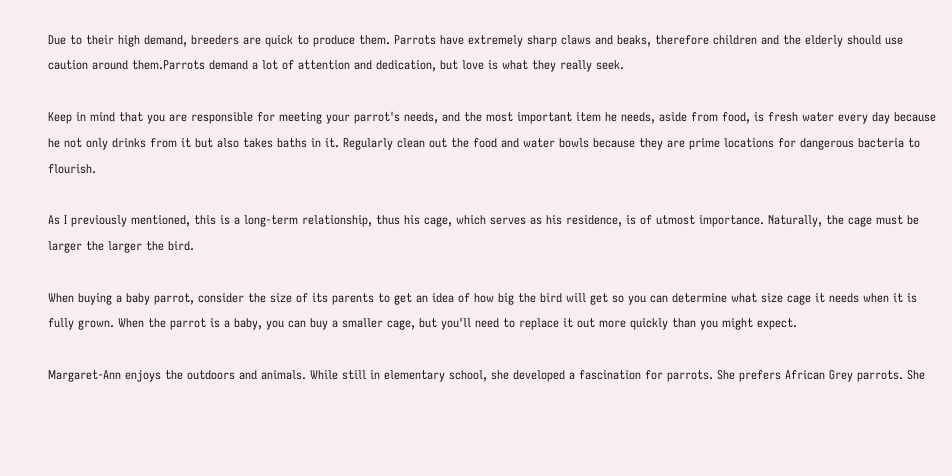Due to their high demand, breeders are quick to produce them. Parrots have extremely sharp claws and beaks, therefore children and the elderly should use caution around them.Parrots demand a lot of attention and dedication, but love is what they really seek.

Keep in mind that you are responsible for meeting your parrot's needs, and the most important item he needs, aside from food, is fresh water every day because he not only drinks from it but also takes baths in it. Regularly clean out the food and water bowls because they are prime locations for dangerous bacteria to flourish.

As I previously mentioned, this is a long-term relationship, thus his cage, which serves as his residence, is of utmost importance. Naturally, the cage must be larger the larger the bird.

When buying a baby parrot, consider the size of its parents to get an idea of how big the bird will get so you can determine what size cage it needs when it is fully grown. When the parrot is a baby, you can buy a smaller cage, but you'll need to replace it out more quickly than you might expect.

Margaret-Ann enjoys the outdoors and animals. While still in elementary school, she developed a fascination for parrots. She prefers African Grey parrots. She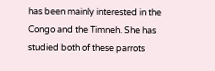has been mainly interested in the Congo and the Timneh. She has studied both of these parrots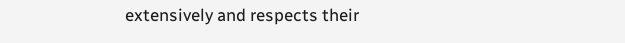extensively and respects their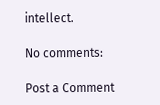intellect.

No comments:

Post a Comment